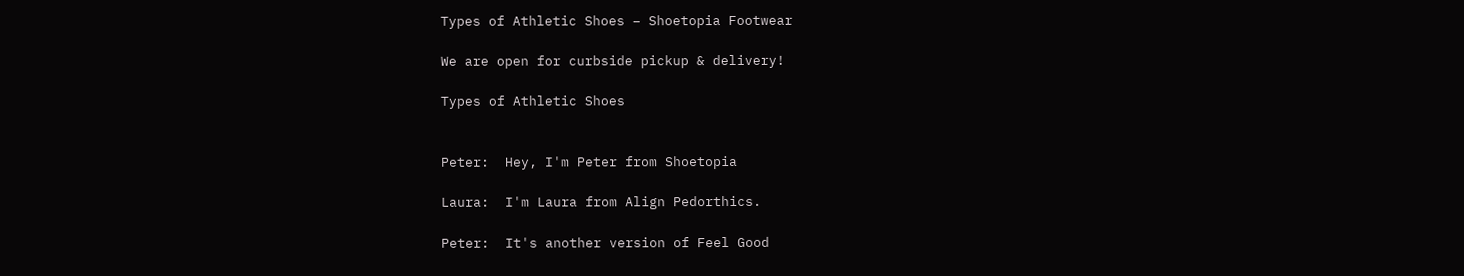Types of Athletic Shoes – Shoetopia Footwear

We are open for curbside pickup & delivery!

Types of Athletic Shoes


Peter:  Hey, I'm Peter from Shoetopia

Laura:  I'm Laura from Align Pedorthics.

Peter:  It's another version of Feel Good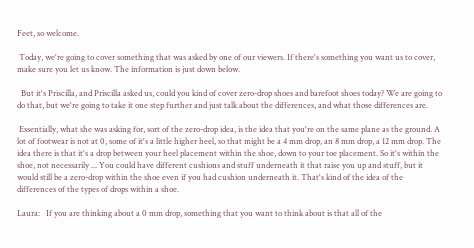Feet, so welcome.

 Today, we're going to cover something that was asked by one of our viewers. If there's something you want us to cover, make sure you let us know. The information is just down below.

  But it's Priscilla, and Priscilla asked us, could you kind of cover zero-drop shoes and barefoot shoes today? We are going to do that, but we're going to take it one step further and just talk about the differences, and what those differences are.

 Essentially, what she was asking for, sort of the zero-drop idea, is the idea that you're on the same plane as the ground. A lot of footwear is not at 0, some of it's a little higher heel, so that might be a 4 mm drop, an 8 mm drop, a 12 mm drop. The idea there is that it's a drop between your heel placement within the shoe, down to your toe placement. So it's within the shoe, not necessarily ... You could have different cushions and stuff underneath it that raise you up and stuff, but it would still be a zero-drop within the shoe even if you had cushion underneath it. That's kind of the idea of the differences of the types of drops within a shoe.

Laura:   If you are thinking about a 0 mm drop, something that you want to think about is that all of the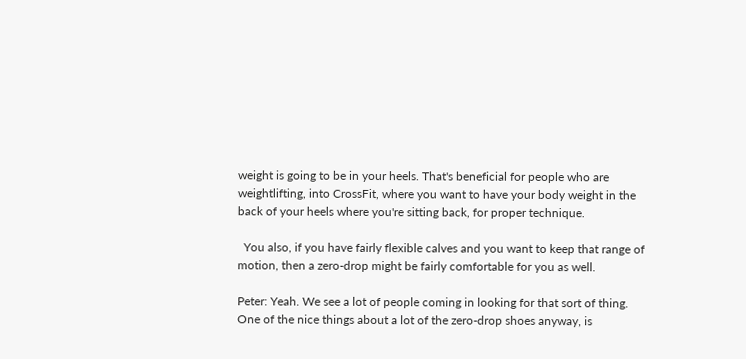weight is going to be in your heels. That's beneficial for people who are weightlifting, into CrossFit, where you want to have your body weight in the back of your heels where you're sitting back, for proper technique.

  You also, if you have fairly flexible calves and you want to keep that range of motion, then a zero-drop might be fairly comfortable for you as well.

Peter: Yeah. We see a lot of people coming in looking for that sort of thing. One of the nice things about a lot of the zero-drop shoes anyway, is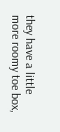they have a little more roomy toe box,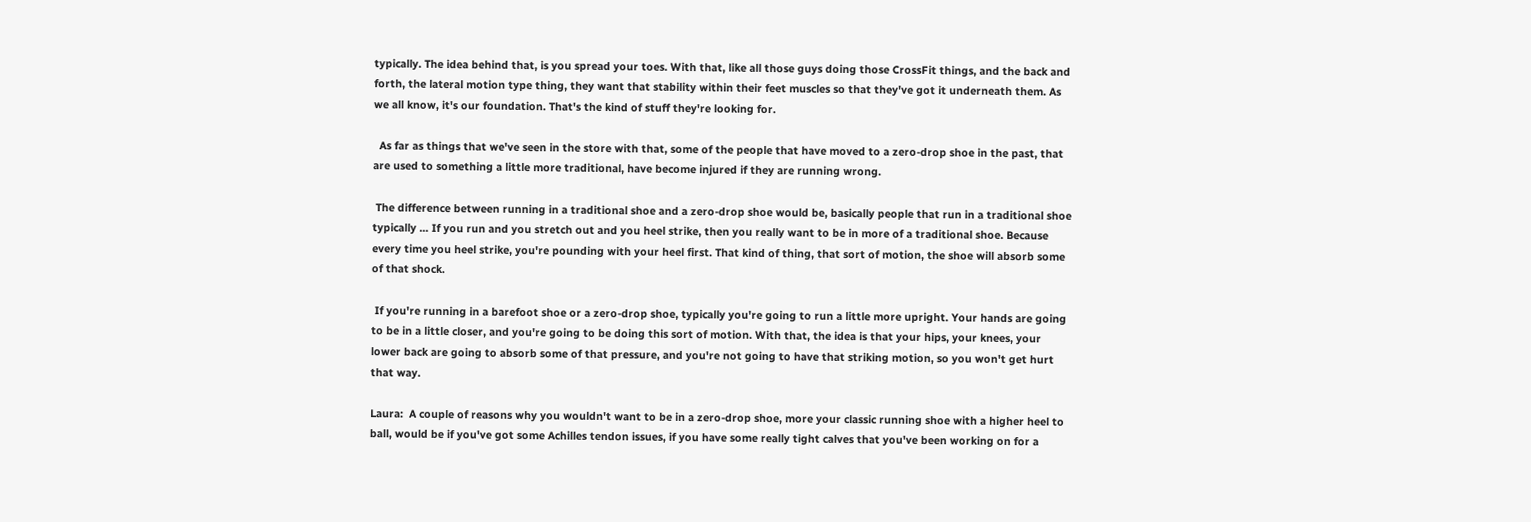typically. The idea behind that, is you spread your toes. With that, like all those guys doing those CrossFit things, and the back and forth, the lateral motion type thing, they want that stability within their feet muscles so that they've got it underneath them. As we all know, it's our foundation. That's the kind of stuff they're looking for.

  As far as things that we've seen in the store with that, some of the people that have moved to a zero-drop shoe in the past, that are used to something a little more traditional, have become injured if they are running wrong.

 The difference between running in a traditional shoe and a zero-drop shoe would be, basically people that run in a traditional shoe typically ... If you run and you stretch out and you heel strike, then you really want to be in more of a traditional shoe. Because every time you heel strike, you're pounding with your heel first. That kind of thing, that sort of motion, the shoe will absorb some of that shock.

 If you're running in a barefoot shoe or a zero-drop shoe, typically you're going to run a little more upright. Your hands are going to be in a little closer, and you're going to be doing this sort of motion. With that, the idea is that your hips, your knees, your lower back are going to absorb some of that pressure, and you're not going to have that striking motion, so you won't get hurt that way.

Laura:  A couple of reasons why you wouldn't want to be in a zero-drop shoe, more your classic running shoe with a higher heel to ball, would be if you've got some Achilles tendon issues, if you have some really tight calves that you've been working on for a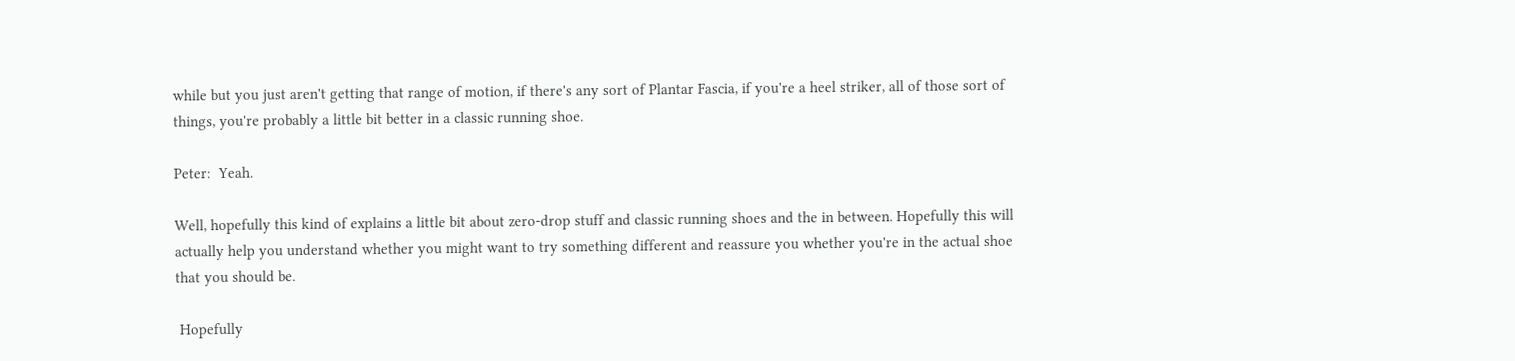while but you just aren't getting that range of motion, if there's any sort of Plantar Fascia, if you're a heel striker, all of those sort of things, you're probably a little bit better in a classic running shoe.

Peter:  Yeah.

Well, hopefully this kind of explains a little bit about zero-drop stuff and classic running shoes and the in between. Hopefully this will actually help you understand whether you might want to try something different and reassure you whether you're in the actual shoe that you should be.

 Hopefully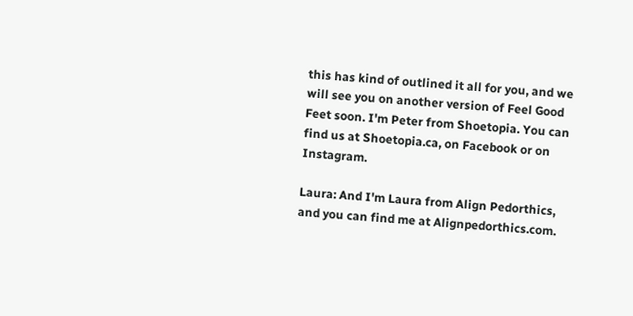this has kind of outlined it all for you, and we will see you on another version of Feel Good Feet soon. I'm Peter from Shoetopia. You can find us at Shoetopia.ca, on Facebook or on Instagram.

Laura: And I'm Laura from Align Pedorthics, and you can find me at Alignpedorthics.com.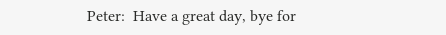Peter:  Have a great day, bye for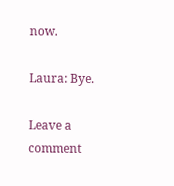now.

Laura: Bye.

Leave a comment